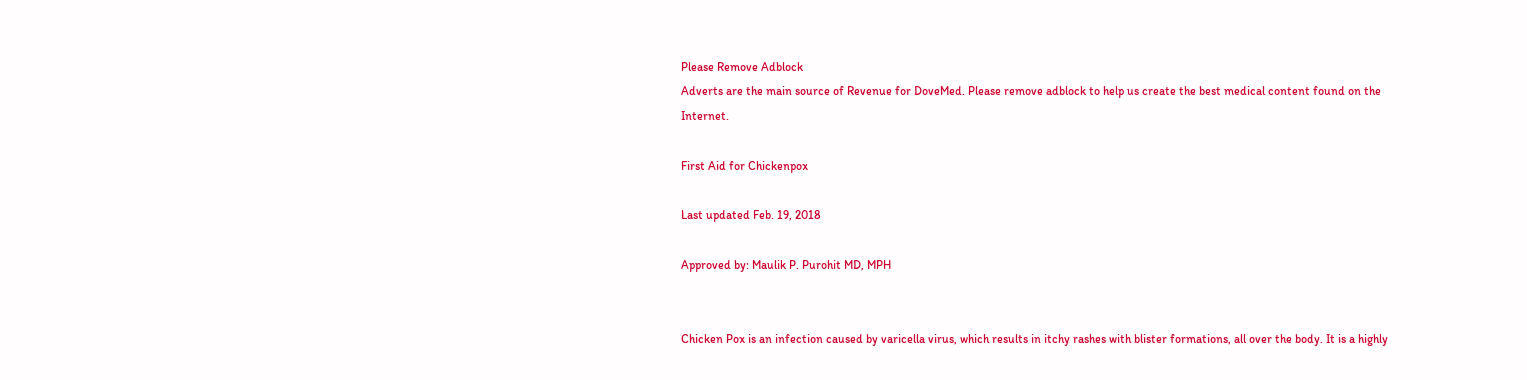Please Remove Adblock
Adverts are the main source of Revenue for DoveMed. Please remove adblock to help us create the best medical content found on the Internet.

First Aid for Chickenpox

Last updated Feb. 19, 2018

Approved by: Maulik P. Purohit MD, MPH


Chicken Pox is an infection caused by varicella virus, which results in itchy rashes with blister formations, all over the body. It is a highly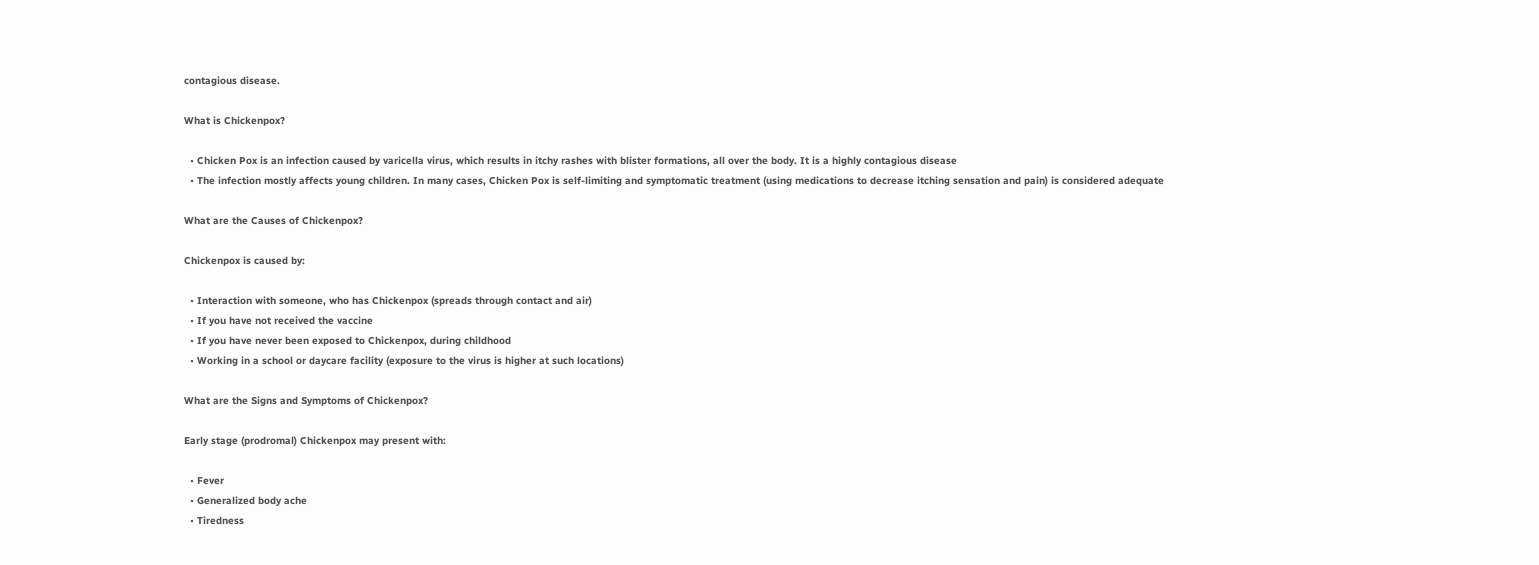contagious disease.

What is Chickenpox?

  • Chicken Pox is an infection caused by varicella virus, which results in itchy rashes with blister formations, all over the body. It is a highly contagious disease
  • The infection mostly affects young children. In many cases, Chicken Pox is self-limiting and symptomatic treatment (using medications to decrease itching sensation and pain) is considered adequate

What are the Causes of Chickenpox?

Chickenpox is caused by:

  • Interaction with someone, who has Chickenpox (spreads through contact and air)
  • If you have not received the vaccine
  • If you have never been exposed to Chickenpox, during childhood
  • Working in a school or daycare facility (exposure to the virus is higher at such locations)

What are the Signs and Symptoms of Chickenpox?

Early stage (prodromal) Chickenpox may present with:

  • Fever
  • Generalized body ache
  • Tiredness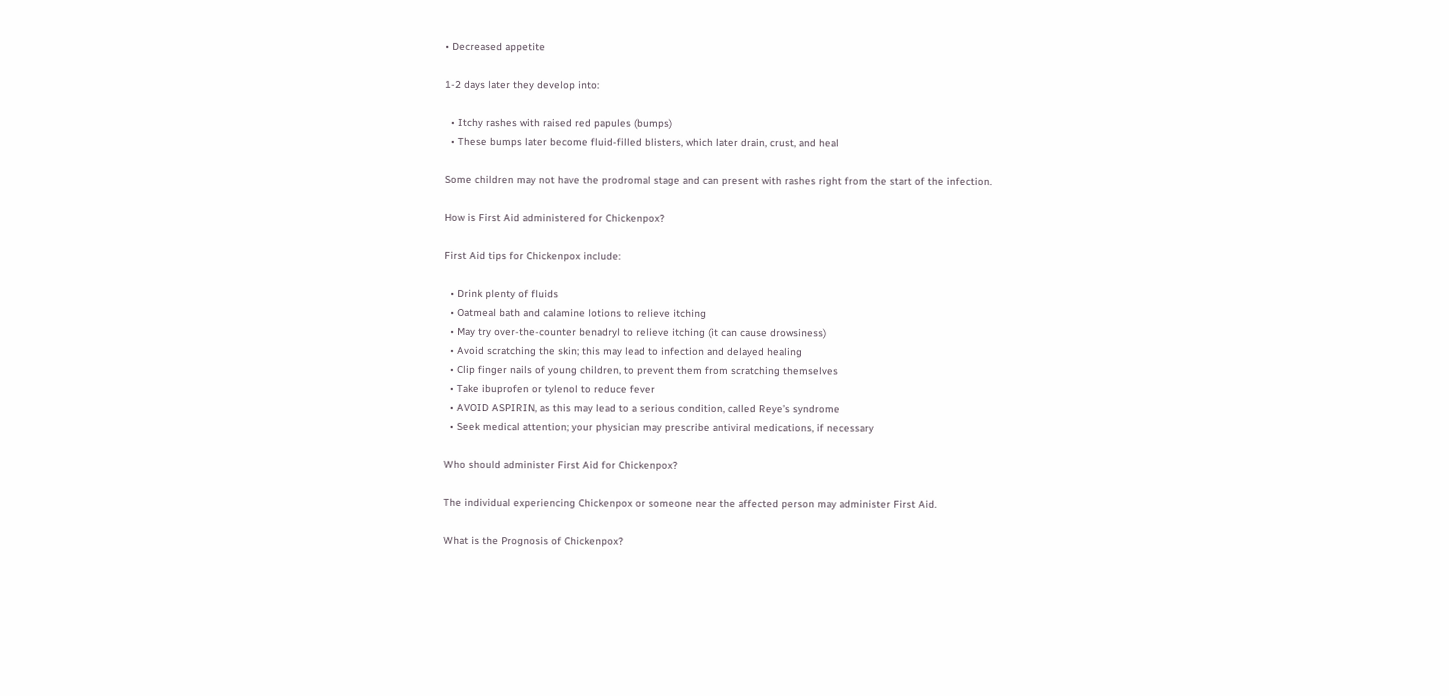• Decreased appetite

1-2 days later they develop into:

  • Itchy rashes with raised red papules (bumps)
  • These bumps later become fluid-filled blisters, which later drain, crust, and heal

Some children may not have the prodromal stage and can present with rashes right from the start of the infection.

How is First Aid administered for Chickenpox?

First Aid tips for Chickenpox include:

  • Drink plenty of fluids
  • Oatmeal bath and calamine lotions to relieve itching
  • May try over-the-counter benadryl to relieve itching (it can cause drowsiness)
  • Avoid scratching the skin; this may lead to infection and delayed healing
  • Clip finger nails of young children, to prevent them from scratching themselves
  • Take ibuprofen or tylenol to reduce fever
  • AVOID ASPIRIN, as this may lead to a serious condition, called Reye’s syndrome
  • Seek medical attention; your physician may prescribe antiviral medications, if necessary

Who should administer First Aid for Chickenpox?

The individual experiencing Chickenpox or someone near the affected person may administer First Aid.

What is the Prognosis of Chickenpox?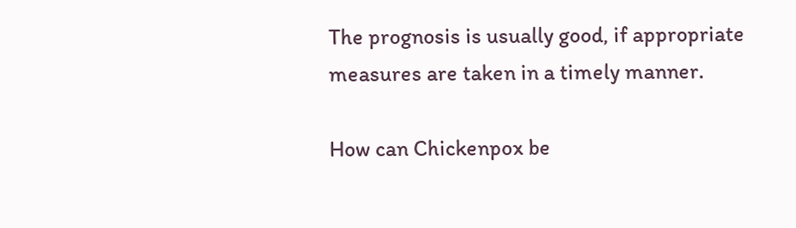The prognosis is usually good, if appropriate measures are taken in a timely manner.

How can Chickenpox be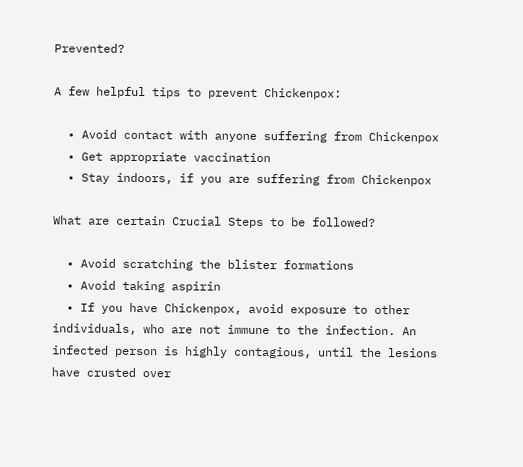Prevented?

A few helpful tips to prevent Chickenpox:

  • Avoid contact with anyone suffering from Chickenpox
  • Get appropriate vaccination
  • Stay indoors, if you are suffering from Chickenpox

What are certain Crucial Steps to be followed?

  • Avoid scratching the blister formations
  • Avoid taking aspirin
  • If you have Chickenpox, avoid exposure to other individuals, who are not immune to the infection. An infected person is highly contagious, until the lesions have crusted over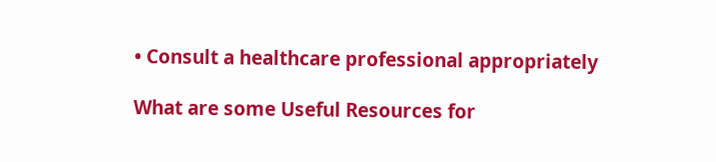• Consult a healthcare professional appropriately

What are some Useful Resources for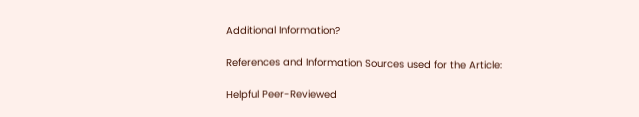Additional Information?

References and Information Sources used for the Article:

Helpful Peer-Reviewed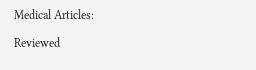Medical Articles:

Reviewed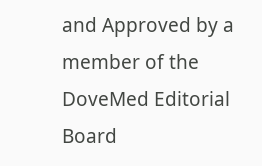and Approved by a member of the DoveMed Editorial Board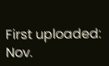First uploaded: Nov.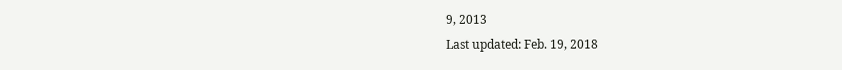9, 2013
Last updated: Feb. 19, 2018